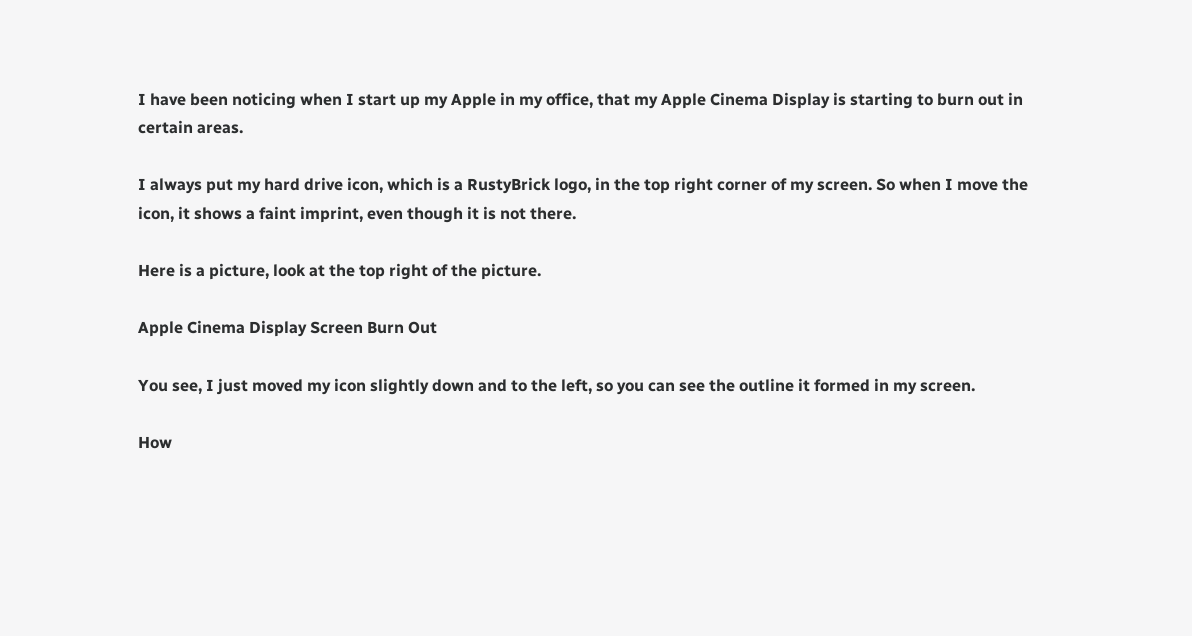I have been noticing when I start up my Apple in my office, that my Apple Cinema Display is starting to burn out in certain areas.

I always put my hard drive icon, which is a RustyBrick logo, in the top right corner of my screen. So when I move the icon, it shows a faint imprint, even though it is not there.

Here is a picture, look at the top right of the picture.

Apple Cinema Display Screen Burn Out

You see, I just moved my icon slightly down and to the left, so you can see the outline it formed in my screen.

How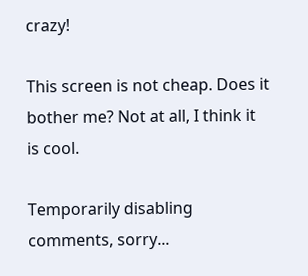crazy!

This screen is not cheap. Does it bother me? Not at all, I think it is cool.

Temporarily disabling comments, sorry...